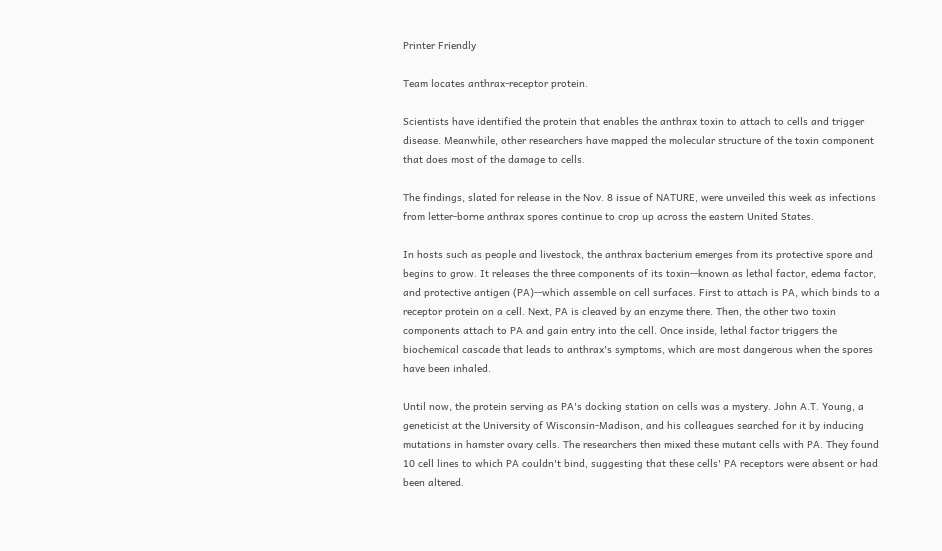Printer Friendly

Team locates anthrax-receptor protein.

Scientists have identified the protein that enables the anthrax toxin to attach to cells and trigger disease. Meanwhile, other researchers have mapped the molecular structure of the toxin component that does most of the damage to cells.

The findings, slated for release in the Nov. 8 issue of NATURE, were unveiled this week as infections from letter-borne anthrax spores continue to crop up across the eastern United States.

In hosts such as people and livestock, the anthrax bacterium emerges from its protective spore and begins to grow. It releases the three components of its toxin--known as lethal factor, edema factor, and protective antigen (PA)--which assemble on cell surfaces. First to attach is PA, which binds to a receptor protein on a cell. Next, PA is cleaved by an enzyme there. Then, the other two toxin components attach to PA and gain entry into the cell. Once inside, lethal factor triggers the biochemical cascade that leads to anthrax's symptoms, which are most dangerous when the spores have been inhaled.

Until now, the protein serving as PA's docking station on cells was a mystery. John A.T. Young, a geneticist at the University of Wisconsin-Madison, and his colleagues searched for it by inducing mutations in hamster ovary cells. The researchers then mixed these mutant cells with PA. They found 10 cell lines to which PA couldn't bind, suggesting that these cells' PA receptors were absent or had been altered.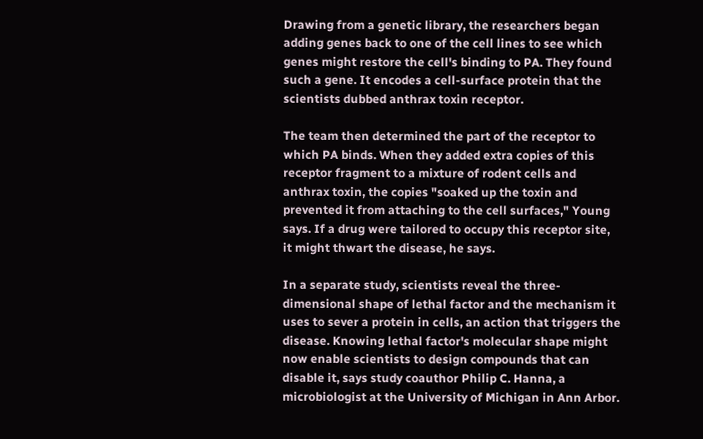Drawing from a genetic library, the researchers began adding genes back to one of the cell lines to see which genes might restore the cell's binding to PA. They found such a gene. It encodes a cell-surface protein that the scientists dubbed anthrax toxin receptor.

The team then determined the part of the receptor to which PA binds. When they added extra copies of this receptor fragment to a mixture of rodent cells and anthrax toxin, the copies "soaked up the toxin and prevented it from attaching to the cell surfaces," Young says. If a drug were tailored to occupy this receptor site, it might thwart the disease, he says.

In a separate study, scientists reveal the three-dimensional shape of lethal factor and the mechanism it uses to sever a protein in cells, an action that triggers the disease. Knowing lethal factor's molecular shape might now enable scientists to design compounds that can disable it, says study coauthor Philip C. Hanna, a microbiologist at the University of Michigan in Ann Arbor.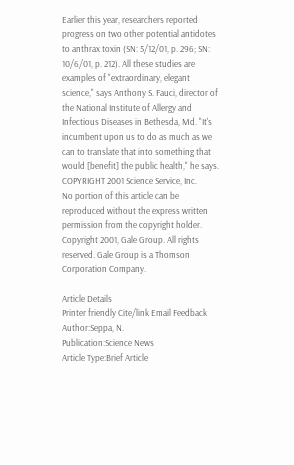Earlier this year, researchers reported progress on two other potential antidotes to anthrax toxin (SN: 5/12/01, p. 296; SN: 10/6/01, p. 212). All these studies are examples of "extraordinary, elegant science," says Anthony S. Fauci, director of the National Institute of Allergy and Infectious Diseases in Bethesda, Md. "It's incumbent upon us to do as much as we can to translate that into something that would [benefit] the public health," he says.
COPYRIGHT 2001 Science Service, Inc.
No portion of this article can be reproduced without the express written permission from the copyright holder.
Copyright 2001, Gale Group. All rights reserved. Gale Group is a Thomson Corporation Company.

Article Details
Printer friendly Cite/link Email Feedback
Author:Seppa, N.
Publication:Science News
Article Type:Brief Article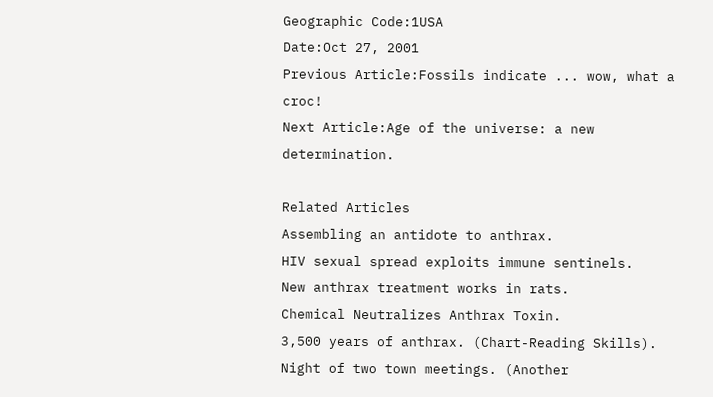Geographic Code:1USA
Date:Oct 27, 2001
Previous Article:Fossils indicate ... wow, what a croc!
Next Article:Age of the universe: a new determination.

Related Articles
Assembling an antidote to anthrax.
HIV sexual spread exploits immune sentinels.
New anthrax treatment works in rats.
Chemical Neutralizes Anthrax Toxin.
3,500 years of anthrax. (Chart-Reading Skills).
Night of two town meetings. (Another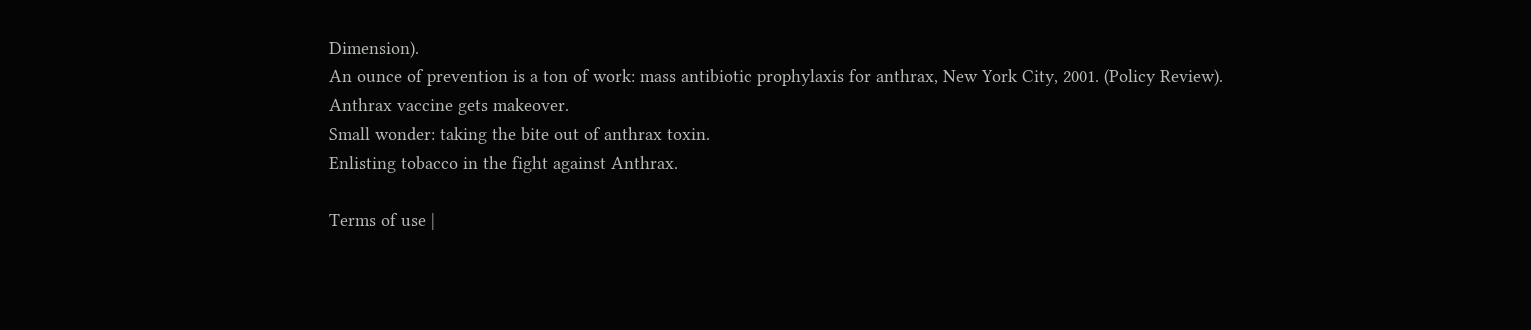Dimension).
An ounce of prevention is a ton of work: mass antibiotic prophylaxis for anthrax, New York City, 2001. (Policy Review).
Anthrax vaccine gets makeover.
Small wonder: taking the bite out of anthrax toxin.
Enlisting tobacco in the fight against Anthrax.

Terms of use |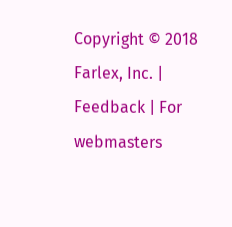Copyright © 2018 Farlex, Inc. | Feedback | For webmasters